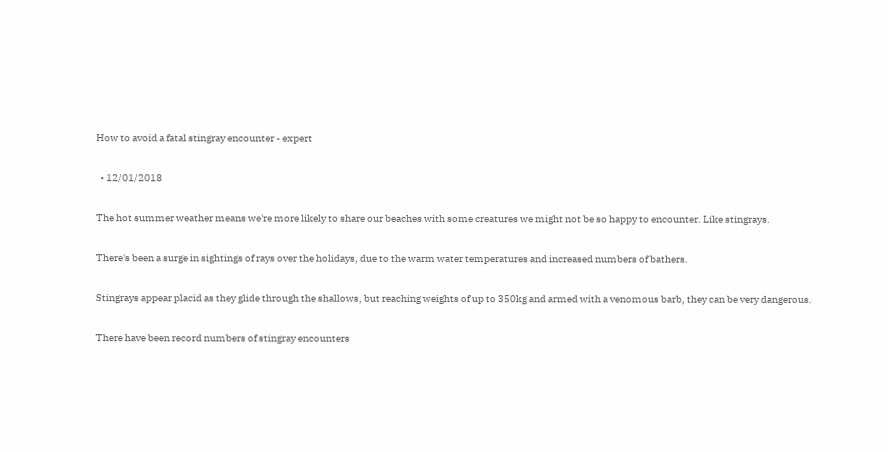How to avoid a fatal stingray encounter - expert

  • 12/01/2018

The hot summer weather means we're more likely to share our beaches with some creatures we might not be so happy to encounter. Like stingrays.

There's been a surge in sightings of rays over the holidays, due to the warm water temperatures and increased numbers of bathers.

Stingrays appear placid as they glide through the shallows, but reaching weights of up to 350kg and armed with a venomous barb, they can be very dangerous.

There have been record numbers of stingray encounters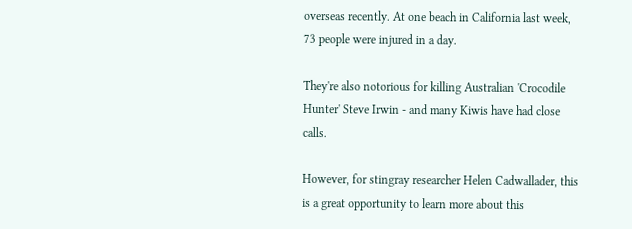overseas recently. At one beach in California last week, 73 people were injured in a day.

They're also notorious for killing Australian 'Crocodile Hunter' Steve Irwin - and many Kiwis have had close calls.

However, for stingray researcher Helen Cadwallader, this is a great opportunity to learn more about this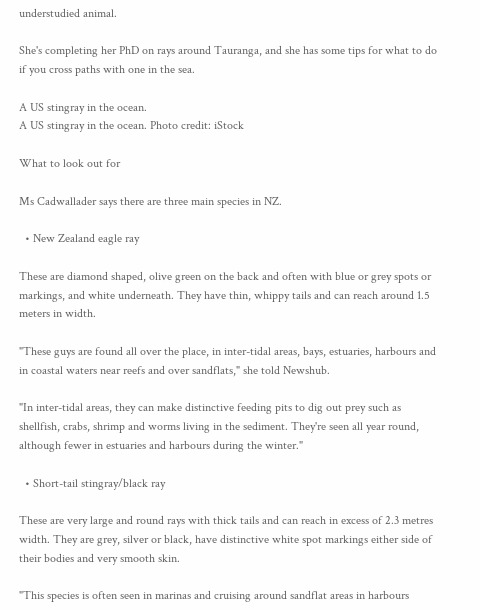understudied animal.

She's completing her PhD on rays around Tauranga, and she has some tips for what to do if you cross paths with one in the sea.

A US stingray in the ocean.
A US stingray in the ocean. Photo credit: iStock

What to look out for

Ms Cadwallader says there are three main species in NZ.

  • New Zealand eagle ray

These are diamond shaped, olive green on the back and often with blue or grey spots or markings, and white underneath. They have thin, whippy tails and can reach around 1.5 meters in width.

"These guys are found all over the place, in inter-tidal areas, bays, estuaries, harbours and in coastal waters near reefs and over sandflats," she told Newshub.

"In inter-tidal areas, they can make distinctive feeding pits to dig out prey such as shellfish, crabs, shrimp and worms living in the sediment. They're seen all year round, although fewer in estuaries and harbours during the winter."

  • Short-tail stingray/black ray

These are very large and round rays with thick tails and can reach in excess of 2.3 metres width. They are grey, silver or black, have distinctive white spot markings either side of their bodies and very smooth skin.

"This species is often seen in marinas and cruising around sandflat areas in harbours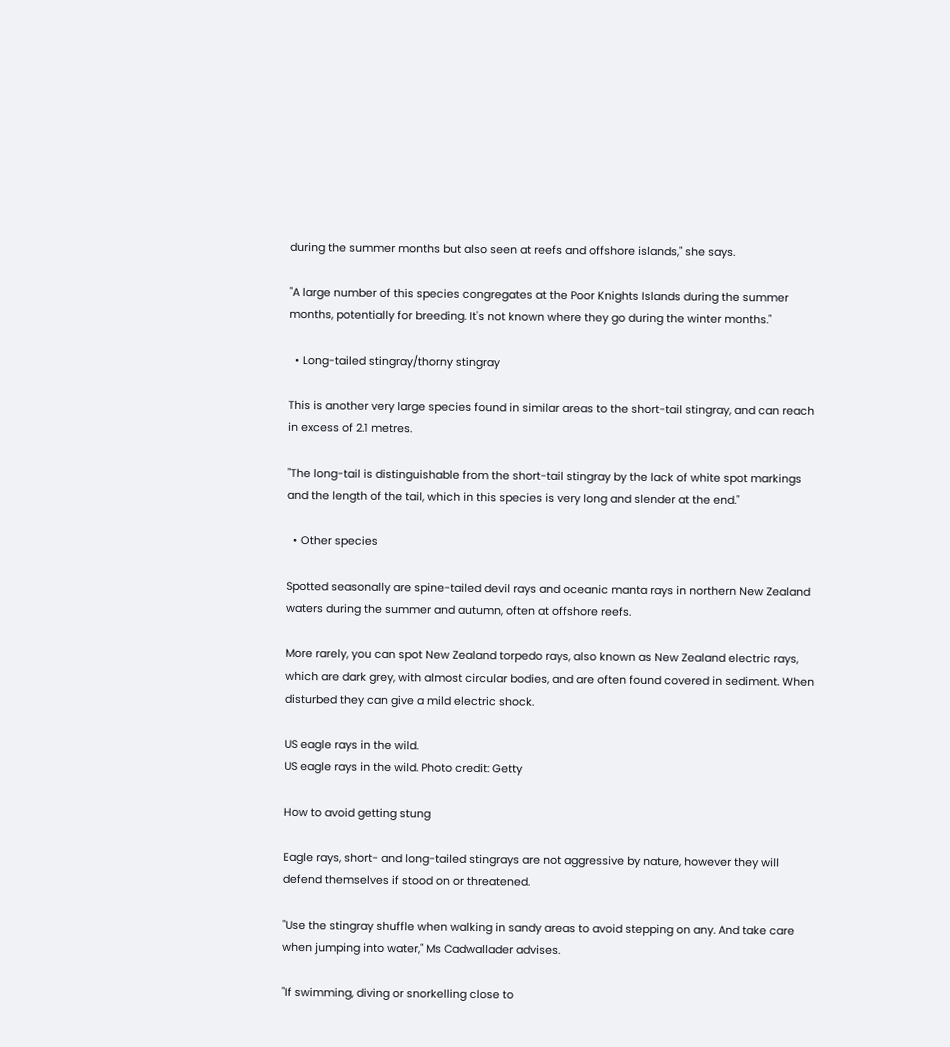during the summer months but also seen at reefs and offshore islands," she says.

"A large number of this species congregates at the Poor Knights Islands during the summer months, potentially for breeding. It's not known where they go during the winter months."

  • Long-tailed stingray/thorny stingray

This is another very large species found in similar areas to the short-tail stingray, and can reach in excess of 2.1 metres.

"The long-tail is distinguishable from the short-tail stingray by the lack of white spot markings and the length of the tail, which in this species is very long and slender at the end."

  • Other species

Spotted seasonally are spine-tailed devil rays and oceanic manta rays in northern New Zealand waters during the summer and autumn, often at offshore reefs.

More rarely, you can spot New Zealand torpedo rays, also known as New Zealand electric rays, which are dark grey, with almost circular bodies, and are often found covered in sediment. When disturbed they can give a mild electric shock.

US eagle rays in the wild.
US eagle rays in the wild. Photo credit: Getty

How to avoid getting stung

Eagle rays, short- and long-tailed stingrays are not aggressive by nature, however they will defend themselves if stood on or threatened.

"Use the stingray shuffle when walking in sandy areas to avoid stepping on any. And take care when jumping into water," Ms Cadwallader advises.

"If swimming, diving or snorkelling close to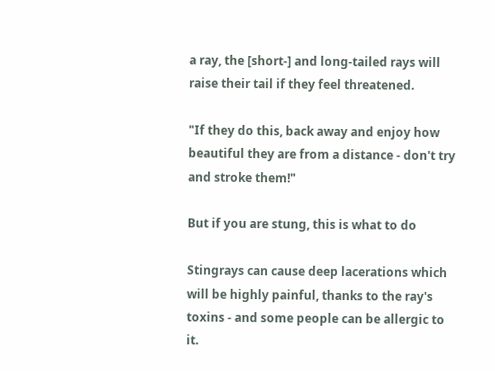a ray, the [short-] and long-tailed rays will raise their tail if they feel threatened.

"If they do this, back away and enjoy how beautiful they are from a distance - don't try and stroke them!"

But if you are stung, this is what to do

Stingrays can cause deep lacerations which will be highly painful, thanks to the ray's toxins - and some people can be allergic to it.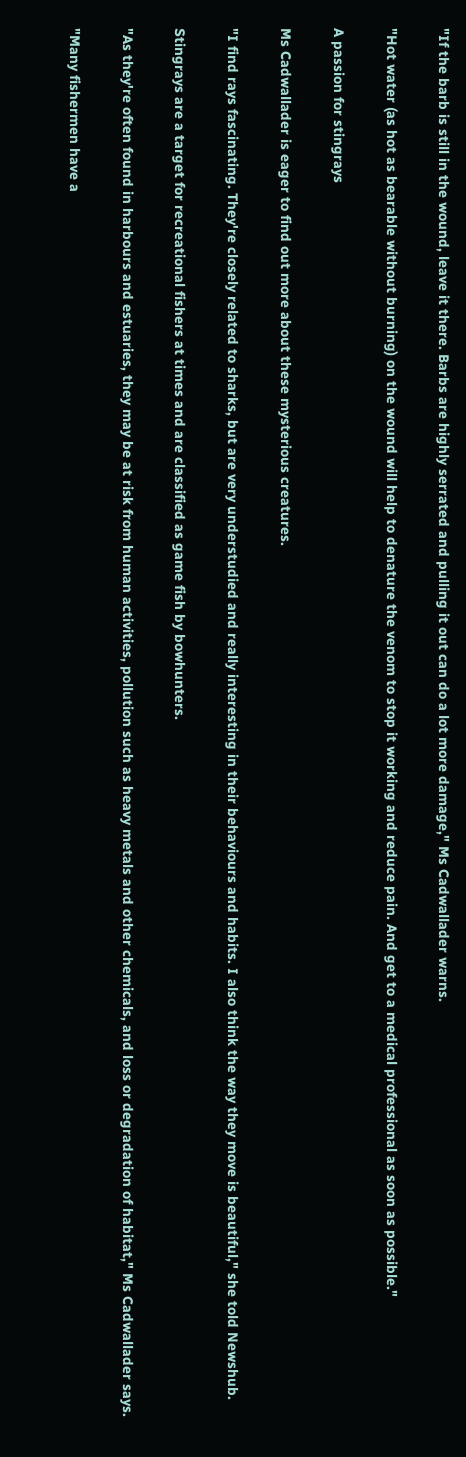"If the barb is still in the wound, leave it there. Barbs are highly serrated and pulling it out can do a lot more damage," Ms Cadwallader warns.

"Hot water (as hot as bearable without burning) on the wound will help to denature the venom to stop it working and reduce pain. And get to a medical professional as soon as possible."

A passion for stingrays

Ms Cadwallader is eager to find out more about these mysterious creatures.

"I find rays fascinating. They're closely related to sharks, but are very understudied and really interesting in their behaviours and habits. I also think the way they move is beautiful," she told Newshub.

Stingrays are a target for recreational fishers at times and are classified as game fish by bowhunters.

"As they're often found in harbours and estuaries, they may be at risk from human activities, pollution such as heavy metals and other chemicals, and loss or degradation of habitat," Ms Cadwallader says.

"Many fishermen have a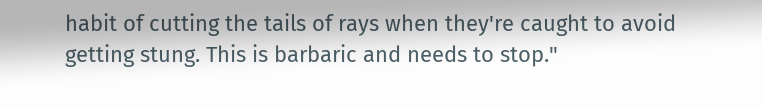habit of cutting the tails of rays when they're caught to avoid getting stung. This is barbaric and needs to stop."